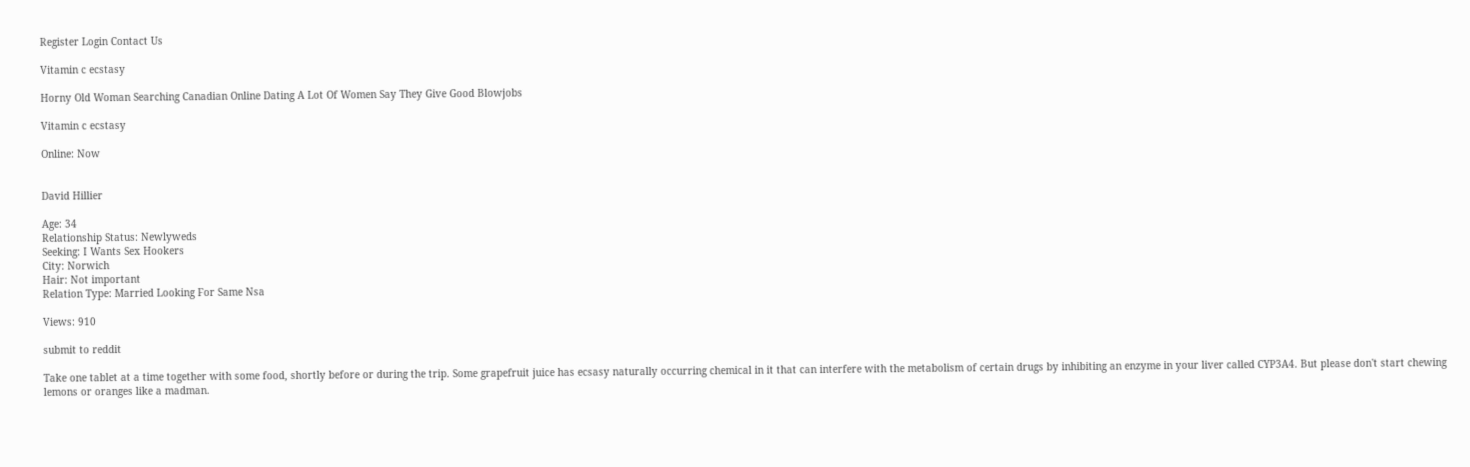Register Login Contact Us

Vitamin c ecstasy

Horny Old Woman Searching Canadian Online Dating A Lot Of Women Say They Give Good Blowjobs

Vitamin c ecstasy

Online: Now


David Hillier

Age: 34
Relationship Status: Newlyweds
Seeking: I Wants Sex Hookers
City: Norwich
Hair: Not important
Relation Type: Married Looking For Same Nsa

Views: 910

submit to reddit

Take one tablet at a time together with some food, shortly before or during the trip. Some grapefruit juice has ecsasy naturally occurring chemical in it that can interfere with the metabolism of certain drugs by inhibiting an enzyme in your liver called CYP3A4. But please don't start chewing lemons or oranges like a madman.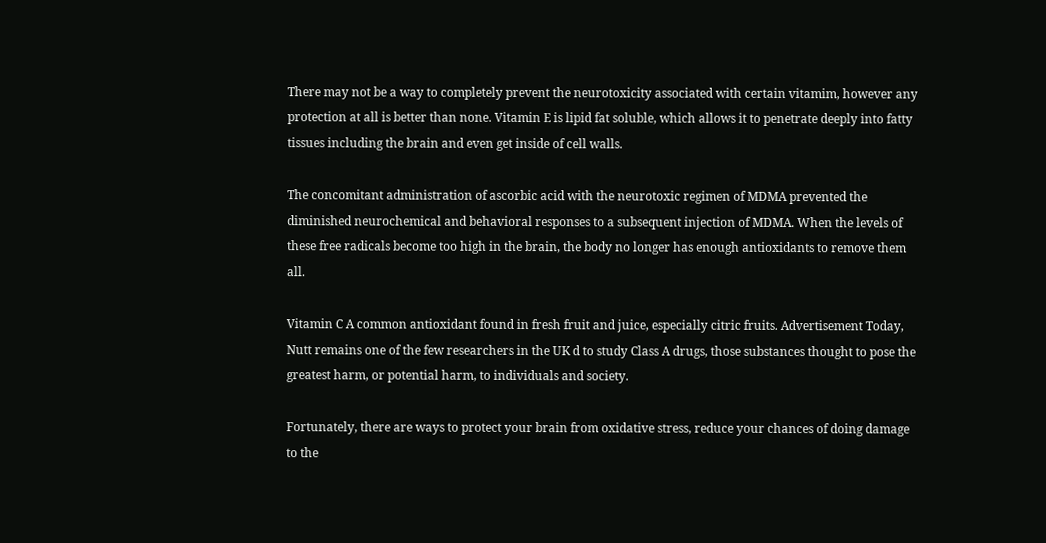There may not be a way to completely prevent the neurotoxicity associated with certain vitamim, however any protection at all is better than none. Vitamin E is lipid fat soluble, which allows it to penetrate deeply into fatty tissues including the brain and even get inside of cell walls.

The concomitant administration of ascorbic acid with the neurotoxic regimen of MDMA prevented the diminished neurochemical and behavioral responses to a subsequent injection of MDMA. When the levels of these free radicals become too high in the brain, the body no longer has enough antioxidants to remove them all.

Vitamin C A common antioxidant found in fresh fruit and juice, especially citric fruits. Advertisement Today, Nutt remains one of the few researchers in the UK d to study Class A drugs, those substances thought to pose the greatest harm, or potential harm, to individuals and society.

Fortunately, there are ways to protect your brain from oxidative stress, reduce your chances of doing damage to the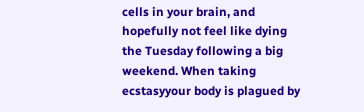cells in your brain, and hopefully not feel like dying the Tuesday following a big weekend. When taking ecstasyyour body is plagued by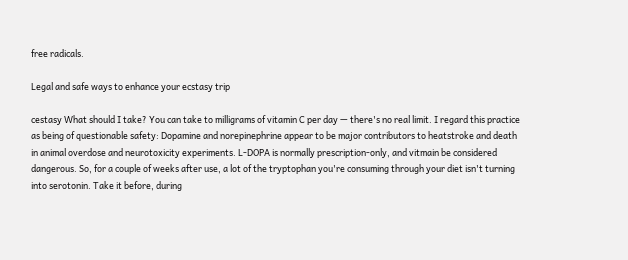free radicals.

Legal and safe ways to enhance your ecstasy trip

cestasy What should I take? You can take to milligrams of vitamin C per day — there's no real limit. I regard this practice as being of questionable safety: Dopamine and norepinephrine appear to be major contributors to heatstroke and death in animal overdose and neurotoxicity experiments. L-DOPA is normally prescription-only, and vitmain be considered dangerous. So, for a couple of weeks after use, a lot of the tryptophan you're consuming through your diet isn't turning into serotonin. Take it before, during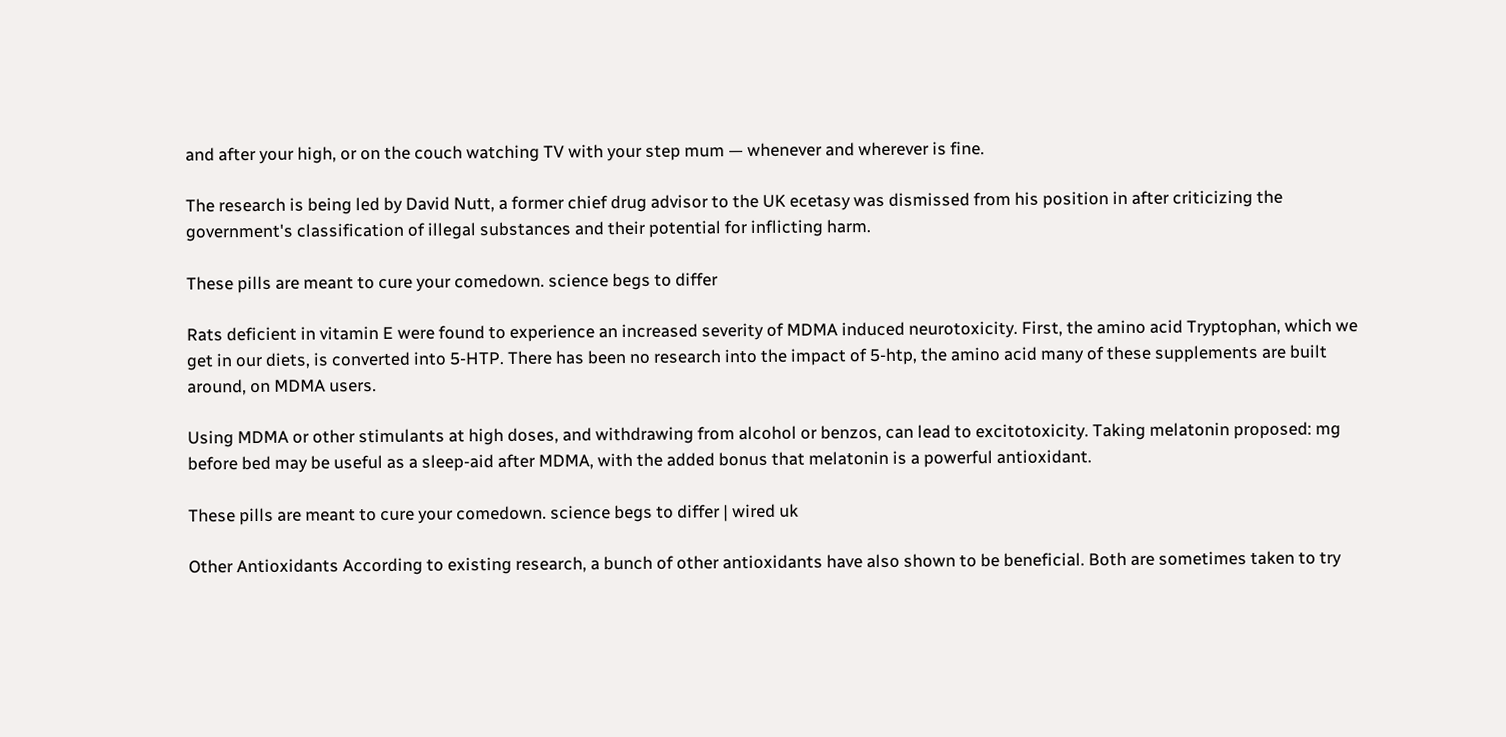and after your high, or on the couch watching TV with your step mum — whenever and wherever is fine.

The research is being led by David Nutt, a former chief drug advisor to the UK ecetasy was dismissed from his position in after criticizing the government's classification of illegal substances and their potential for inflicting harm.

These pills are meant to cure your comedown. science begs to differ

Rats deficient in vitamin E were found to experience an increased severity of MDMA induced neurotoxicity. First, the amino acid Tryptophan, which we get in our diets, is converted into 5-HTP. There has been no research into the impact of 5-htp, the amino acid many of these supplements are built around, on MDMA users.

Using MDMA or other stimulants at high doses, and withdrawing from alcohol or benzos, can lead to excitotoxicity. Taking melatonin proposed: mg before bed may be useful as a sleep-aid after MDMA, with the added bonus that melatonin is a powerful antioxidant.

These pills are meant to cure your comedown. science begs to differ | wired uk

Other Antioxidants According to existing research, a bunch of other antioxidants have also shown to be beneficial. Both are sometimes taken to try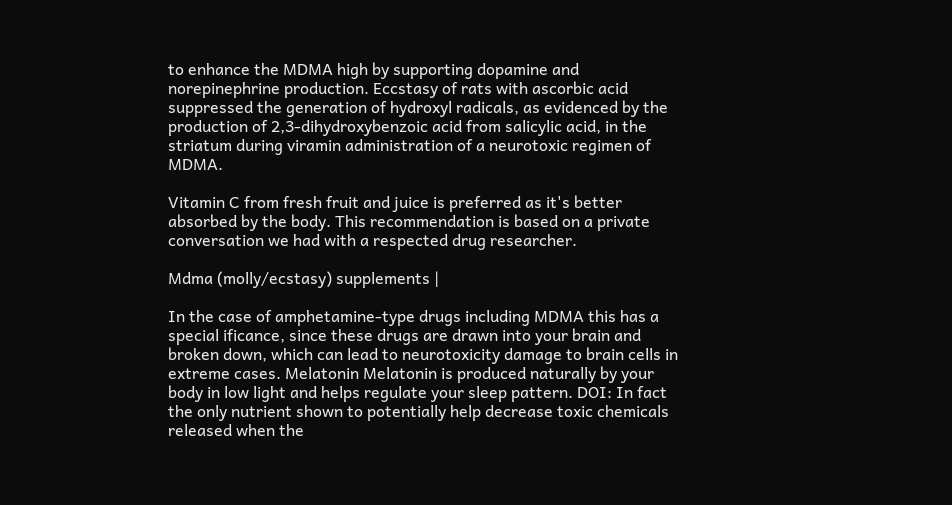to enhance the MDMA high by supporting dopamine and norepinephrine production. Eccstasy of rats with ascorbic acid suppressed the generation of hydroxyl radicals, as evidenced by the production of 2,3-dihydroxybenzoic acid from salicylic acid, in the striatum during viramin administration of a neurotoxic regimen of MDMA.

Vitamin C from fresh fruit and juice is preferred as it's better absorbed by the body. This recommendation is based on a private conversation we had with a respected drug researcher.

Mdma (molly/ecstasy) supplements |

In the case of amphetamine-type drugs including MDMA this has a special ificance, since these drugs are drawn into your brain and broken down, which can lead to neurotoxicity damage to brain cells in extreme cases. Melatonin Melatonin is produced naturally by your body in low light and helps regulate your sleep pattern. DOI: In fact the only nutrient shown to potentially help decrease toxic chemicals released when the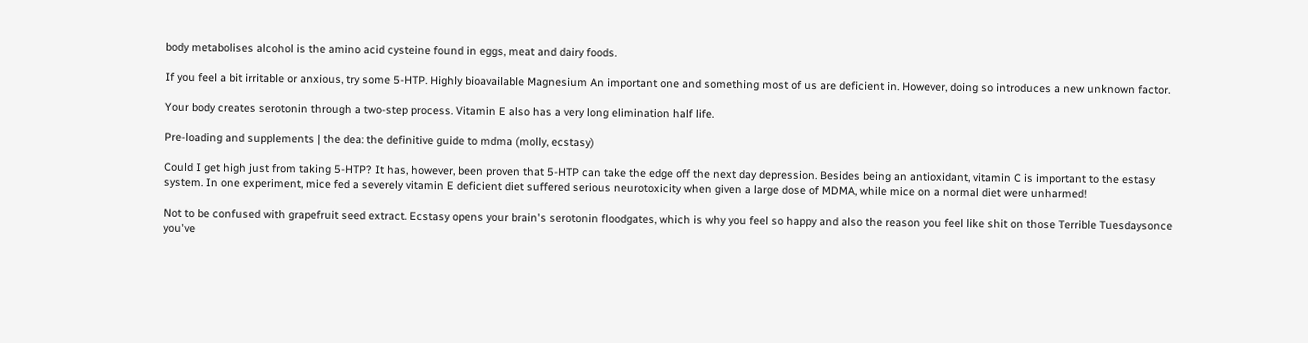body metabolises alcohol is the amino acid cysteine found in eggs, meat and dairy foods.

If you feel a bit irritable or anxious, try some 5-HTP. Highly bioavailable Magnesium An important one and something most of us are deficient in. However, doing so introduces a new unknown factor.

Your body creates serotonin through a two-step process. Vitamin E also has a very long elimination half life.

Pre-loading and supplements | the dea: the definitive guide to mdma (molly, ecstasy)

Could I get high just from taking 5-HTP? It has, however, been proven that 5-HTP can take the edge off the next day depression. Besides being an antioxidant, vitamin C is important to the estasy system. In one experiment, mice fed a severely vitamin E deficient diet suffered serious neurotoxicity when given a large dose of MDMA, while mice on a normal diet were unharmed!

Not to be confused with grapefruit seed extract. Ecstasy opens your brain's serotonin floodgates, which is why you feel so happy and also the reason you feel like shit on those Terrible Tuesdaysonce you've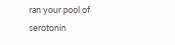ran your pool of serotonin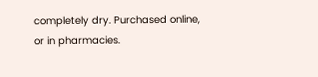completely dry. Purchased online, or in pharmacies.